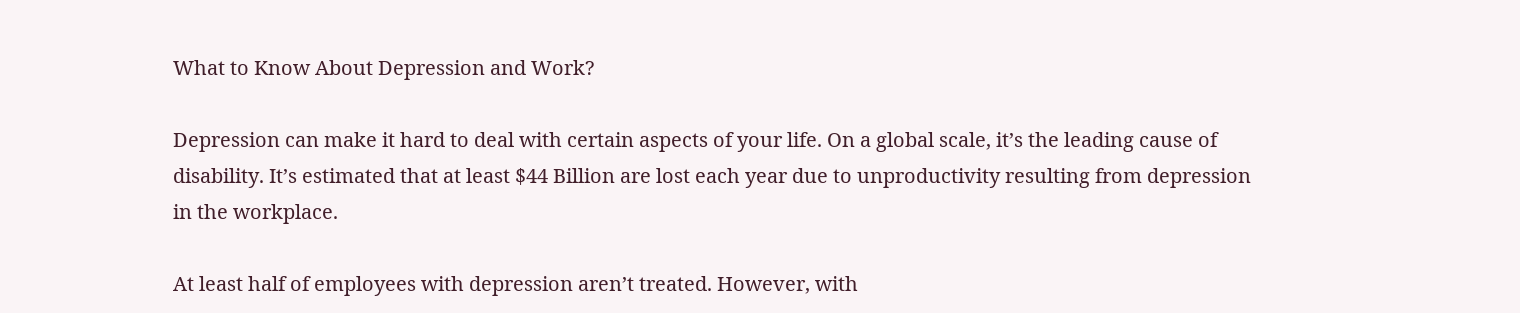What to Know About Depression and Work?

Depression can make it hard to deal with certain aspects of your life. On a global scale, it’s the leading cause of disability. It’s estimated that at least $44 Billion are lost each year due to unproductivity resulting from depression in the workplace.

At least half of employees with depression aren’t treated. However, with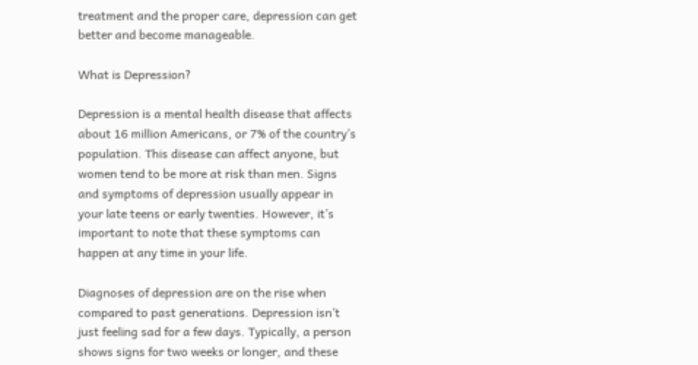treatment and the proper care, depression can get better and become manageable.

What is Depression?

Depression is a mental health disease that affects about 16 million Americans, or 7% of the country’s population. This disease can affect anyone, but women tend to be more at risk than men. Signs and symptoms of depression usually appear in your late teens or early twenties. However, it’s important to note that these symptoms can happen at any time in your life.

Diagnoses of depression are on the rise when compared to past generations. Depression isn’t just feeling sad for a few days. Typically, a person shows signs for two weeks or longer, and these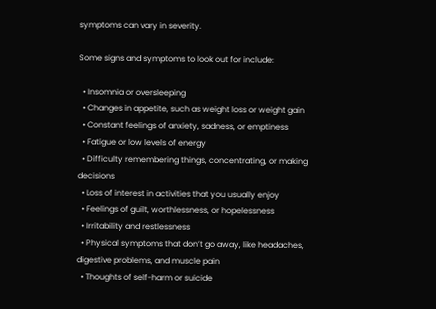symptoms can vary in severity.

Some signs and symptoms to look out for include:

  • Insomnia or oversleeping
  • Changes in appetite, such as weight loss or weight gain
  • Constant feelings of anxiety, sadness, or emptiness
  • Fatigue or low levels of energy
  • Difficulty remembering things, concentrating, or making decisions
  • Loss of interest in activities that you usually enjoy
  • Feelings of guilt, worthlessness, or hopelessness
  • Irritability and restlessness
  • Physical symptoms that don’t go away, like headaches, digestive problems, and muscle pain
  • Thoughts of self-harm or suicide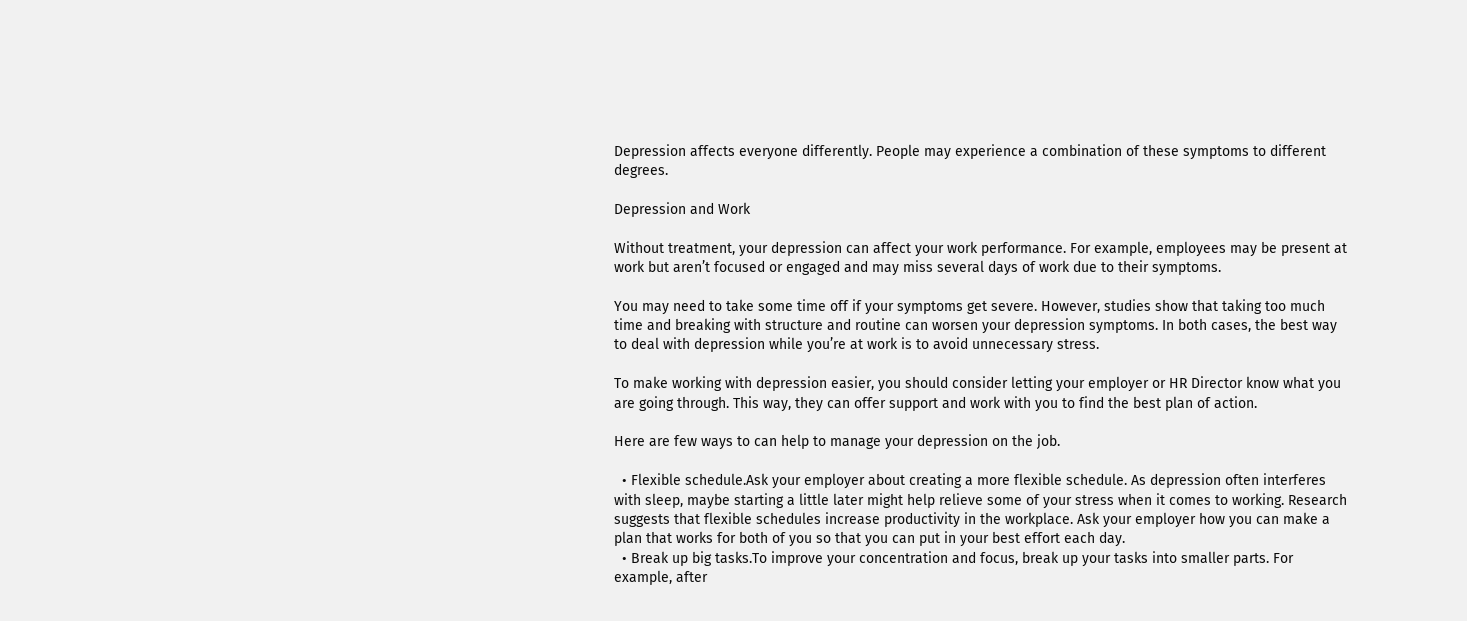Depression affects everyone differently. People may experience a combination of these symptoms to different degrees.

Depression and Work

Without treatment, your depression can affect your work performance. For example, employees may be present at work but aren’t focused or engaged and may miss several days of work due to their symptoms.

You may need to take some time off if your symptoms get severe. However, studies show that taking too much time and breaking with structure and routine can worsen your depression symptoms. In both cases, the best way to deal with depression while you’re at work is to avoid unnecessary stress.

To make working with depression easier, you should consider letting your employer or HR Director know what you are going through. This way, they can offer support and work with you to find the best plan of action.

Here are few ways to can help to manage your depression on the job.

  • Flexible schedule.Ask your employer about creating a more flexible schedule. As depression often interferes with sleep, maybe starting a little later might help relieve some of your stress when it comes to working. Research suggests that flexible schedules increase productivity in the workplace. Ask your employer how you can make a plan that works for both of you so that you can put in your best effort each day.
  • Break up big tasks.To improve your concentration and focus, break up your tasks into smaller parts. For example, after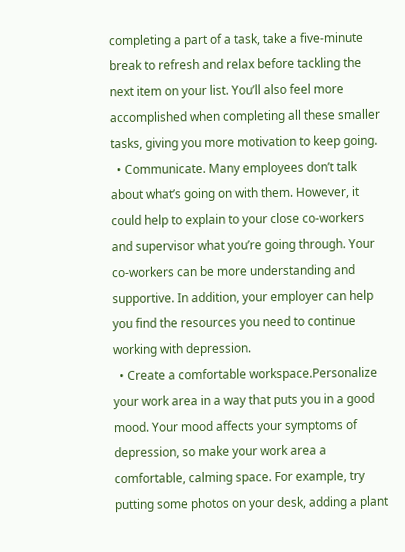completing a part of a task, take a five-minute break to refresh and relax before tackling the next item on your list. You’ll also feel more accomplished when completing all these smaller tasks, giving you more motivation to keep going.
  • Communicate. Many employees don’t talk about what’s going on with them. However, it could help to explain to your close co-workers and supervisor what you’re going through. Your co-workers can be more understanding and supportive. In addition, your employer can help you find the resources you need to continue working with depression.
  • Create a comfortable workspace.Personalize your work area in a way that puts you in a good mood. Your mood affects your symptoms of depression, so make your work area a comfortable, calming space. For example, try putting some photos on your desk, adding a plant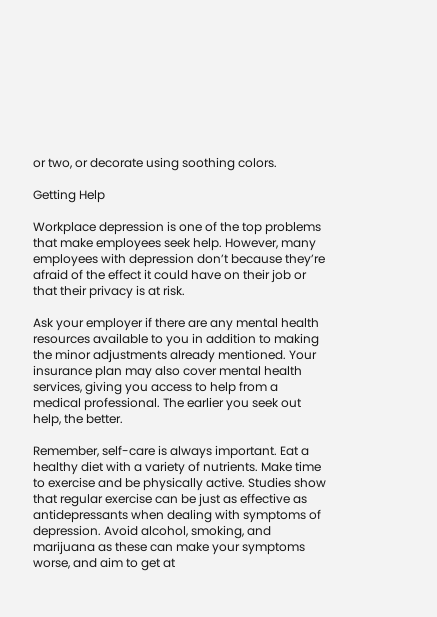or two, or decorate using soothing colors.

Getting Help

Workplace depression is one of the top problems that make employees seek help. However, many employees with depression don’t because they’re afraid of the effect it could have on their job or that their privacy is at risk.

Ask your employer if there are any mental health resources available to you in addition to making the minor adjustments already mentioned. Your insurance plan may also cover mental health services, giving you access to help from a medical professional. The earlier you seek out help, the better.

Remember, self-care is always important. Eat a healthy diet with a variety of nutrients. Make time to exercise and be physically active. Studies show that regular exercise can be just as effective as antidepressants when dealing with symptoms of depression. Avoid alcohol, smoking, and marijuana as these can make your symptoms worse, and aim to get at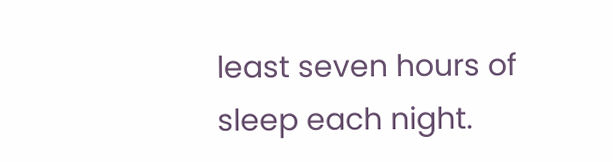least seven hours of sleep each night.